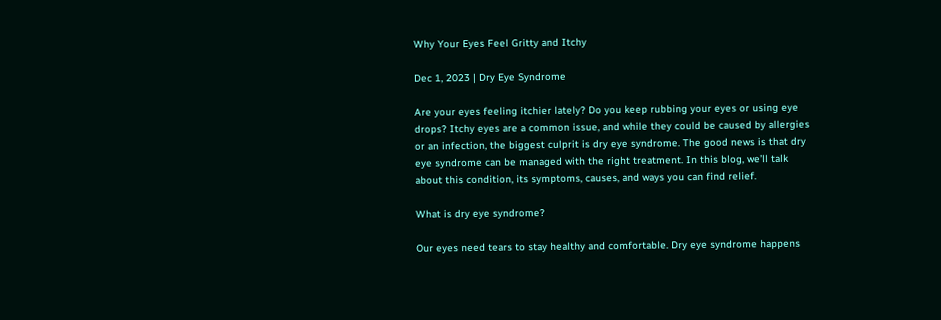Why Your Eyes Feel Gritty and Itchy

Dec 1, 2023 | Dry Eye Syndrome

Are your eyes feeling itchier lately? Do you keep rubbing your eyes or using eye drops? Itchy eyes are a common issue, and while they could be caused by allergies or an infection, the biggest culprit is dry eye syndrome. The good news is that dry eye syndrome can be managed with the right treatment. In this blog, we’ll talk about this condition, its symptoms, causes, and ways you can find relief.

What is dry eye syndrome?

Our eyes need tears to stay healthy and comfortable. Dry eye syndrome happens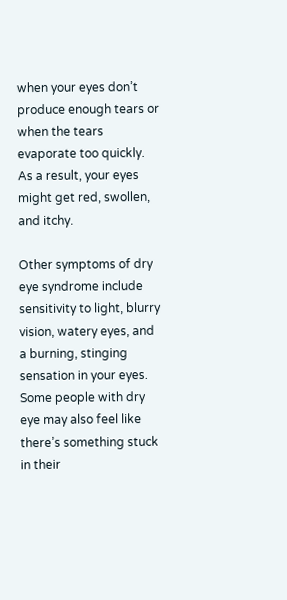when your eyes don’t produce enough tears or when the tears evaporate too quickly. As a result, your eyes might get red, swollen, and itchy.

Other symptoms of dry eye syndrome include sensitivity to light, blurry vision, watery eyes, and a burning, stinging sensation in your eyes. Some people with dry eye may also feel like there’s something stuck in their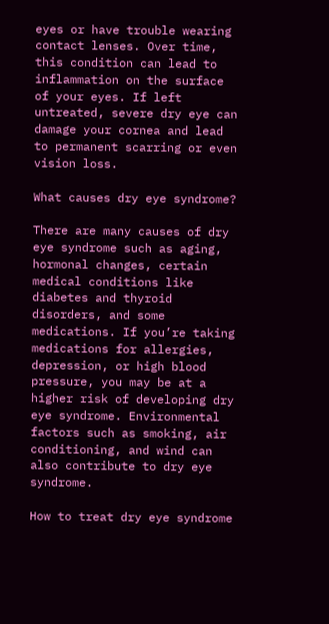eyes or have trouble wearing contact lenses. Over time, this condition can lead to inflammation on the surface of your eyes. If left untreated, severe dry eye can damage your cornea and lead to permanent scarring or even vision loss.

What causes dry eye syndrome?

There are many causes of dry eye syndrome such as aging, hormonal changes, certain medical conditions like diabetes and thyroid disorders, and some medications. If you’re taking medications for allergies, depression, or high blood pressure, you may be at a higher risk of developing dry eye syndrome. Environmental factors such as smoking, air conditioning, and wind can also contribute to dry eye syndrome.

How to treat dry eye syndrome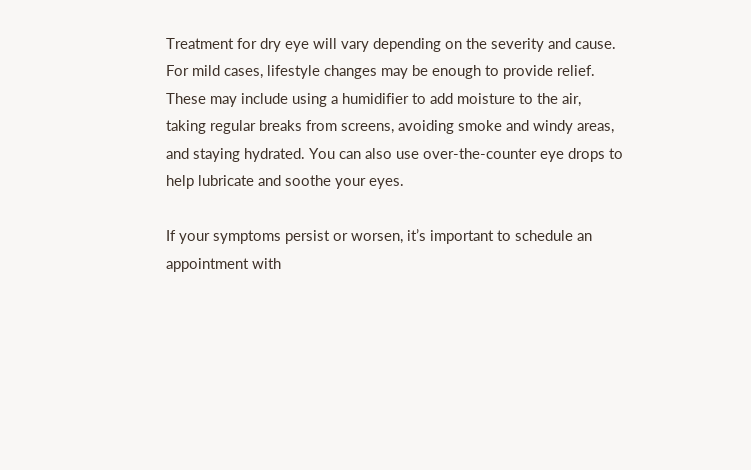Treatment for dry eye will vary depending on the severity and cause. For mild cases, lifestyle changes may be enough to provide relief. These may include using a humidifier to add moisture to the air, taking regular breaks from screens, avoiding smoke and windy areas, and staying hydrated. You can also use over-the-counter eye drops to help lubricate and soothe your eyes.

If your symptoms persist or worsen, it’s important to schedule an appointment with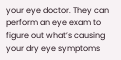your eye doctor. They can perform an eye exam to figure out what’s causing your dry eye symptoms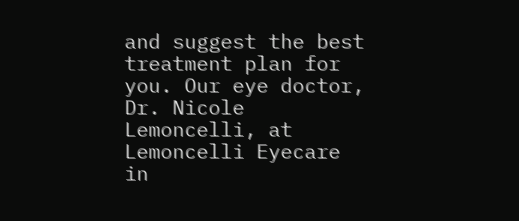and suggest the best treatment plan for you. Our eye doctor, Dr. Nicole Lemoncelli, at Lemoncelli Eyecare in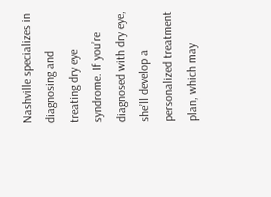Nashville specializes in diagnosing and treating dry eye syndrome. If you’re diagnosed with dry eye, she’ll develop a personalized treatment plan, which may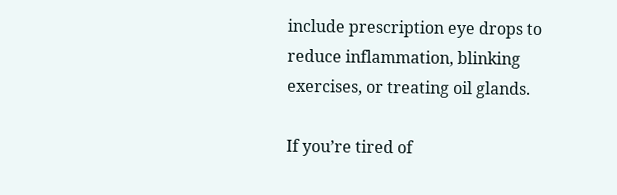include prescription eye drops to reduce inflammation, blinking exercises, or treating oil glands.

If you’re tired of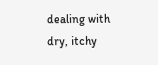dealing with dry, itchy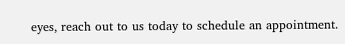eyes, reach out to us today to schedule an appointment.